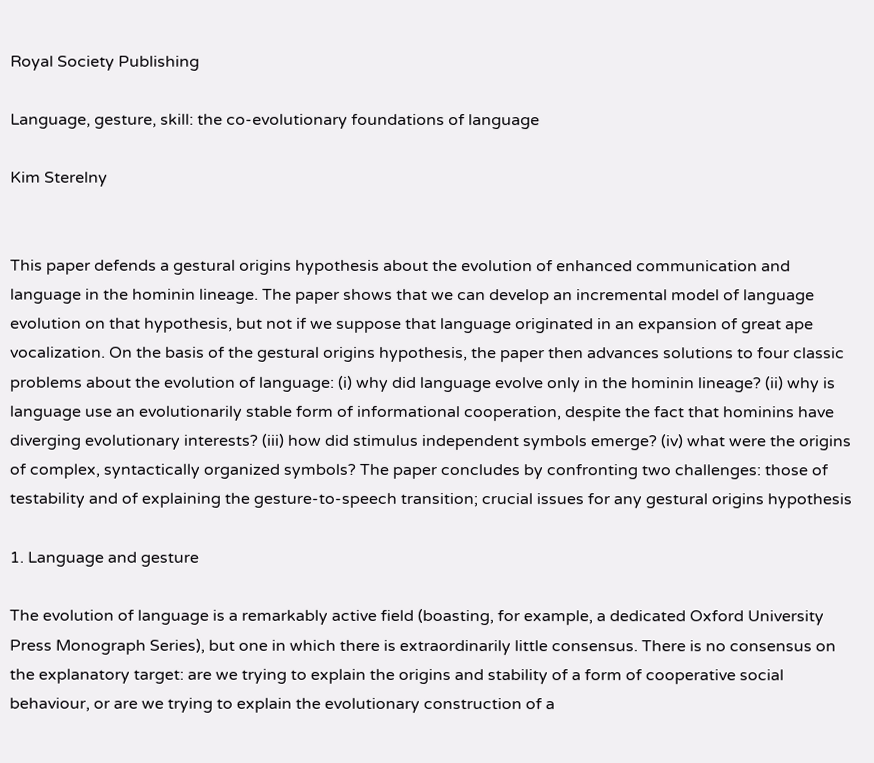Royal Society Publishing

Language, gesture, skill: the co-evolutionary foundations of language

Kim Sterelny


This paper defends a gestural origins hypothesis about the evolution of enhanced communication and language in the hominin lineage. The paper shows that we can develop an incremental model of language evolution on that hypothesis, but not if we suppose that language originated in an expansion of great ape vocalization. On the basis of the gestural origins hypothesis, the paper then advances solutions to four classic problems about the evolution of language: (i) why did language evolve only in the hominin lineage? (ii) why is language use an evolutionarily stable form of informational cooperation, despite the fact that hominins have diverging evolutionary interests? (iii) how did stimulus independent symbols emerge? (iv) what were the origins of complex, syntactically organized symbols? The paper concludes by confronting two challenges: those of testability and of explaining the gesture-to-speech transition; crucial issues for any gestural origins hypothesis

1. Language and gesture

The evolution of language is a remarkably active field (boasting, for example, a dedicated Oxford University Press Monograph Series), but one in which there is extraordinarily little consensus. There is no consensus on the explanatory target: are we trying to explain the origins and stability of a form of cooperative social behaviour, or are we trying to explain the evolutionary construction of a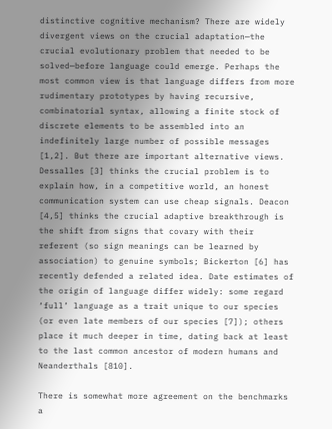distinctive cognitive mechanism? There are widely divergent views on the crucial adaptation—the crucial evolutionary problem that needed to be solved—before language could emerge. Perhaps the most common view is that language differs from more rudimentary prototypes by having recursive, combinatorial syntax, allowing a finite stock of discrete elements to be assembled into an indefinitely large number of possible messages [1,2]. But there are important alternative views. Dessalles [3] thinks the crucial problem is to explain how, in a competitive world, an honest communication system can use cheap signals. Deacon  [4,5] thinks the crucial adaptive breakthrough is the shift from signs that covary with their referent (so sign meanings can be learned by association) to genuine symbols; Bickerton [6] has recently defended a related idea. Date estimates of the origin of language differ widely: some regard ‘full’ language as a trait unique to our species (or even late members of our species [7]); others place it much deeper in time, dating back at least to the last common ancestor of modern humans and Neanderthals [810].

There is somewhat more agreement on the benchmarks a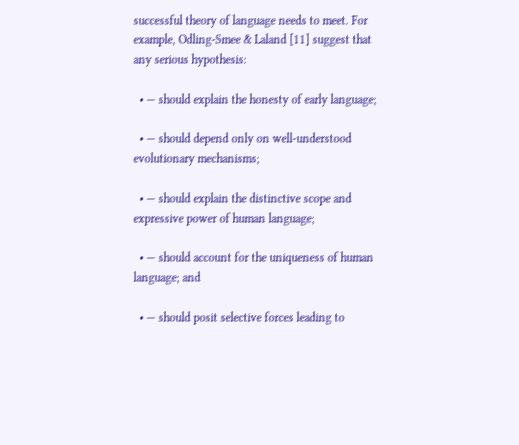successful theory of language needs to meet. For example, Odling-Smee & Laland [11] suggest that any serious hypothesis:

  • — should explain the honesty of early language;

  • — should depend only on well-understood evolutionary mechanisms;

  • — should explain the distinctive scope and expressive power of human language;

  • — should account for the uniqueness of human language; and

  • — should posit selective forces leading to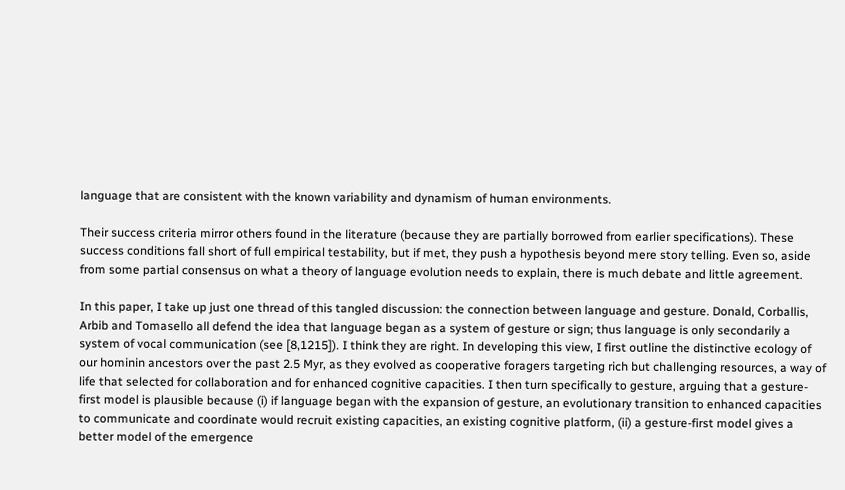language that are consistent with the known variability and dynamism of human environments.

Their success criteria mirror others found in the literature (because they are partially borrowed from earlier specifications). These success conditions fall short of full empirical testability, but if met, they push a hypothesis beyond mere story telling. Even so, aside from some partial consensus on what a theory of language evolution needs to explain, there is much debate and little agreement.

In this paper, I take up just one thread of this tangled discussion: the connection between language and gesture. Donald, Corballis, Arbib and Tomasello all defend the idea that language began as a system of gesture or sign; thus language is only secondarily a system of vocal communication (see [8,1215]). I think they are right. In developing this view, I first outline the distinctive ecology of our hominin ancestors over the past 2.5 Myr, as they evolved as cooperative foragers targeting rich but challenging resources, a way of life that selected for collaboration and for enhanced cognitive capacities. I then turn specifically to gesture, arguing that a gesture-first model is plausible because (i) if language began with the expansion of gesture, an evolutionary transition to enhanced capacities to communicate and coordinate would recruit existing capacities, an existing cognitive platform, (ii) a gesture-first model gives a better model of the emergence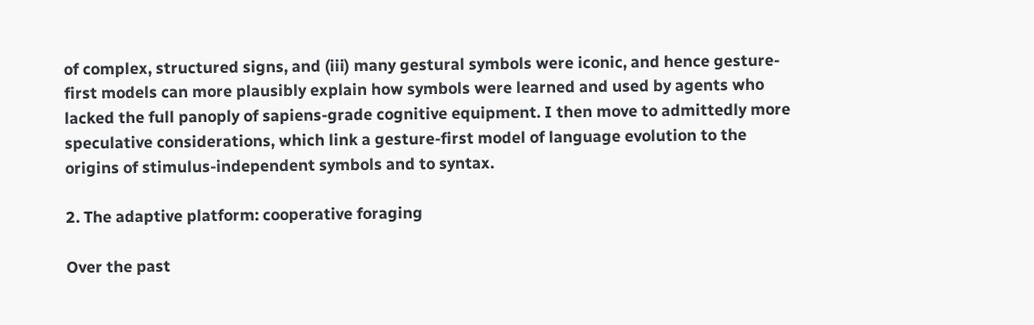of complex, structured signs, and (iii) many gestural symbols were iconic, and hence gesture-first models can more plausibly explain how symbols were learned and used by agents who lacked the full panoply of sapiens-grade cognitive equipment. I then move to admittedly more speculative considerations, which link a gesture-first model of language evolution to the origins of stimulus-independent symbols and to syntax.

2. The adaptive platform: cooperative foraging

Over the past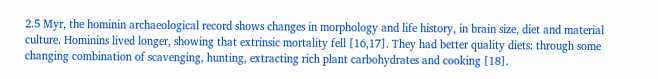2.5 Myr, the hominin archaeological record shows changes in morphology and life history, in brain size, diet and material culture. Hominins lived longer, showing that extrinsic mortality fell [16,17]. They had better quality diets: through some changing combination of scavenging, hunting, extracting rich plant carbohydrates and cooking [18].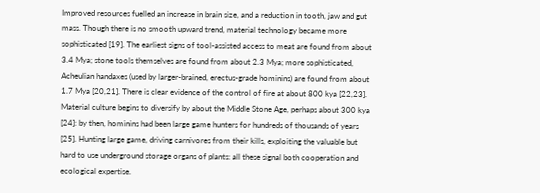Improved resources fuelled an increase in brain size, and a reduction in tooth, jaw and gut mass. Though there is no smooth upward trend, material technology became more sophisticated [19]. The earliest signs of tool-assisted access to meat are found from about 3.4 Mya; stone tools themselves are found from about 2.3 Mya; more sophisticated, Acheulian handaxes (used by larger-brained, erectus-grade hominins) are found from about 1.7 Mya [20,21]. There is clear evidence of the control of fire at about 800 kya [22,23]. Material culture begins to diversify by about the Middle Stone Age, perhaps about 300 kya [24]: by then, hominins had been large game hunters for hundreds of thousands of years [25]. Hunting large game, driving carnivores from their kills, exploiting the valuable but hard to use underground storage organs of plants: all these signal both cooperation and ecological expertise.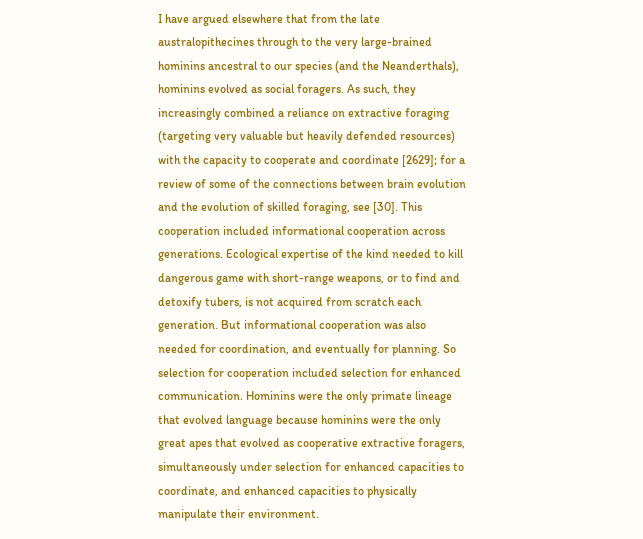I have argued elsewhere that from the late australopithecines through to the very large-brained hominins ancestral to our species (and the Neanderthals), hominins evolved as social foragers. As such, they increasingly combined a reliance on extractive foraging (targeting very valuable but heavily defended resources) with the capacity to cooperate and coordinate [2629]; for a review of some of the connections between brain evolution and the evolution of skilled foraging, see [30]. This cooperation included informational cooperation across generations. Ecological expertise of the kind needed to kill dangerous game with short-range weapons, or to find and detoxify tubers, is not acquired from scratch each generation. But informational cooperation was also needed for coordination, and eventually for planning. So selection for cooperation included selection for enhanced communication. Hominins were the only primate lineage that evolved language because hominins were the only great apes that evolved as cooperative extractive foragers, simultaneously under selection for enhanced capacities to coordinate, and enhanced capacities to physically manipulate their environment.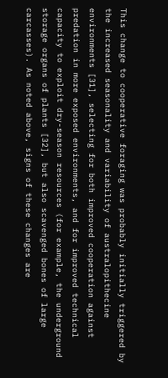This change to cooperative foraging was probably initially triggered by the increased seasonality and variability of australopithecine environments [31], selecting for both improved cooperation against predation in more exposed environments, and for improved technical capacity to exploit dry-season resources (for example, the underground storage organs of plants [32], but also scavenged bones of large carcasses). As noted above, signs of these changes are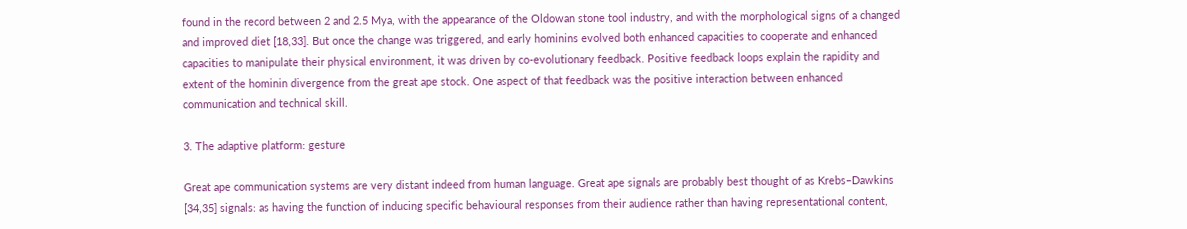found in the record between 2 and 2.5 Mya, with the appearance of the Oldowan stone tool industry, and with the morphological signs of a changed and improved diet [18,33]. But once the change was triggered, and early hominins evolved both enhanced capacities to cooperate and enhanced capacities to manipulate their physical environment, it was driven by co-evolutionary feedback. Positive feedback loops explain the rapidity and extent of the hominin divergence from the great ape stock. One aspect of that feedback was the positive interaction between enhanced communication and technical skill.

3. The adaptive platform: gesture

Great ape communication systems are very distant indeed from human language. Great ape signals are probably best thought of as Krebs–Dawkins  [34,35] signals: as having the function of inducing specific behavioural responses from their audience rather than having representational content,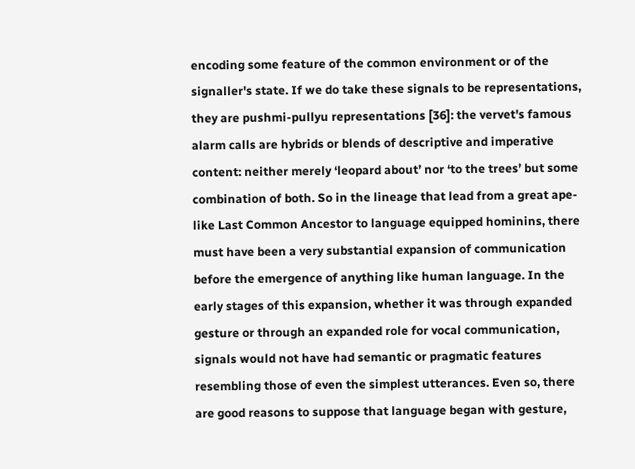encoding some feature of the common environment or of the signaller's state. If we do take these signals to be representations, they are pushmi-pullyu representations [36]: the vervet's famous alarm calls are hybrids or blends of descriptive and imperative content: neither merely ‘leopard about’ nor ‘to the trees’ but some combination of both. So in the lineage that lead from a great ape-like Last Common Ancestor to language equipped hominins, there must have been a very substantial expansion of communication before the emergence of anything like human language. In the early stages of this expansion, whether it was through expanded gesture or through an expanded role for vocal communication, signals would not have had semantic or pragmatic features resembling those of even the simplest utterances. Even so, there are good reasons to suppose that language began with gesture,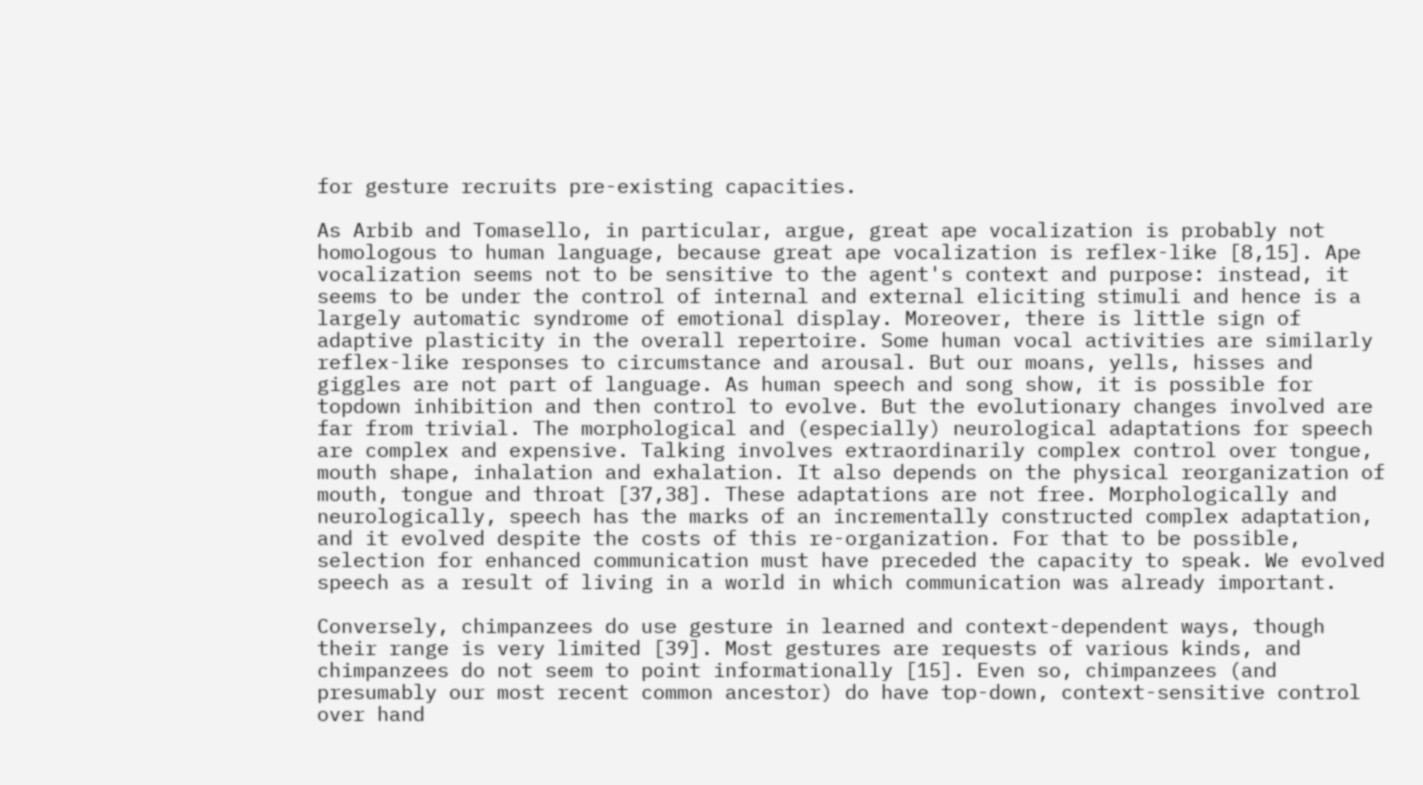for gesture recruits pre-existing capacities.

As Arbib and Tomasello, in particular, argue, great ape vocalization is probably not homologous to human language, because great ape vocalization is reflex-like [8,15]. Ape vocalization seems not to be sensitive to the agent's context and purpose: instead, it seems to be under the control of internal and external eliciting stimuli and hence is a largely automatic syndrome of emotional display. Moreover, there is little sign of adaptive plasticity in the overall repertoire. Some human vocal activities are similarly reflex-like responses to circumstance and arousal. But our moans, yells, hisses and giggles are not part of language. As human speech and song show, it is possible for topdown inhibition and then control to evolve. But the evolutionary changes involved are far from trivial. The morphological and (especially) neurological adaptations for speech are complex and expensive. Talking involves extraordinarily complex control over tongue, mouth shape, inhalation and exhalation. It also depends on the physical reorganization of mouth, tongue and throat [37,38]. These adaptations are not free. Morphologically and neurologically, speech has the marks of an incrementally constructed complex adaptation, and it evolved despite the costs of this re-organization. For that to be possible, selection for enhanced communication must have preceded the capacity to speak. We evolved speech as a result of living in a world in which communication was already important.

Conversely, chimpanzees do use gesture in learned and context-dependent ways, though their range is very limited [39]. Most gestures are requests of various kinds, and chimpanzees do not seem to point informationally [15]. Even so, chimpanzees (and presumably our most recent common ancestor) do have top-down, context-sensitive control over hand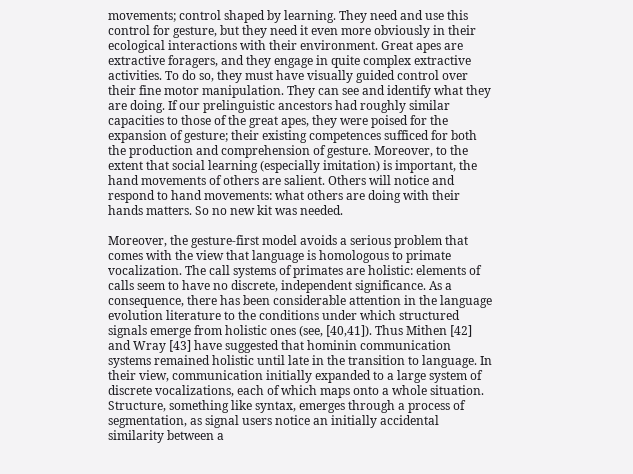movements; control shaped by learning. They need and use this control for gesture, but they need it even more obviously in their ecological interactions with their environment. Great apes are extractive foragers, and they engage in quite complex extractive activities. To do so, they must have visually guided control over their fine motor manipulation. They can see and identify what they are doing. If our prelinguistic ancestors had roughly similar capacities to those of the great apes, they were poised for the expansion of gesture; their existing competences sufficed for both the production and comprehension of gesture. Moreover, to the extent that social learning (especially imitation) is important, the hand movements of others are salient. Others will notice and respond to hand movements: what others are doing with their hands matters. So no new kit was needed.

Moreover, the gesture-first model avoids a serious problem that comes with the view that language is homologous to primate vocalization. The call systems of primates are holistic: elements of calls seem to have no discrete, independent significance. As a consequence, there has been considerable attention in the language evolution literature to the conditions under which structured signals emerge from holistic ones (see, [40,41]). Thus Mithen [42] and Wray [43] have suggested that hominin communication systems remained holistic until late in the transition to language. In their view, communication initially expanded to a large system of discrete vocalizations, each of which maps onto a whole situation. Structure, something like syntax, emerges through a process of segmentation, as signal users notice an initially accidental similarity between a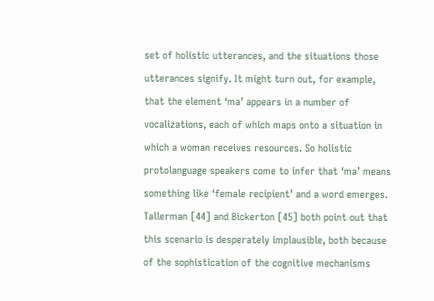set of holistic utterances, and the situations those utterances signify. It might turn out, for example, that the element ‘ma’ appears in a number of vocalizations, each of which maps onto a situation in which a woman receives resources. So holistic protolanguage speakers come to infer that ‘ma’ means something like ‘female recipient’ and a word emerges. Tallerman [44] and Bickerton [45] both point out that this scenario is desperately implausible, both because of the sophistication of the cognitive mechanisms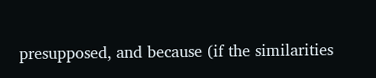presupposed, and because (if the similarities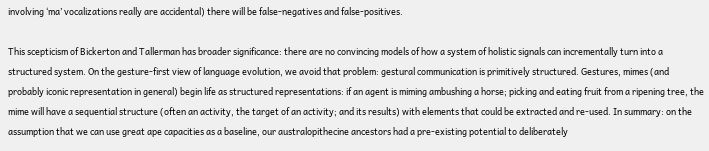involving ‘ma’ vocalizations really are accidental) there will be false-negatives and false-positives.

This scepticism of Bickerton and Tallerman has broader significance: there are no convincing models of how a system of holistic signals can incrementally turn into a structured system. On the gesture-first view of language evolution, we avoid that problem: gestural communication is primitively structured. Gestures, mimes (and probably iconic representation in general) begin life as structured representations: if an agent is miming ambushing a horse; picking and eating fruit from a ripening tree, the mime will have a sequential structure (often an activity, the target of an activity; and its results) with elements that could be extracted and re-used. In summary: on the assumption that we can use great ape capacities as a baseline, our australopithecine ancestors had a pre-existing potential to deliberately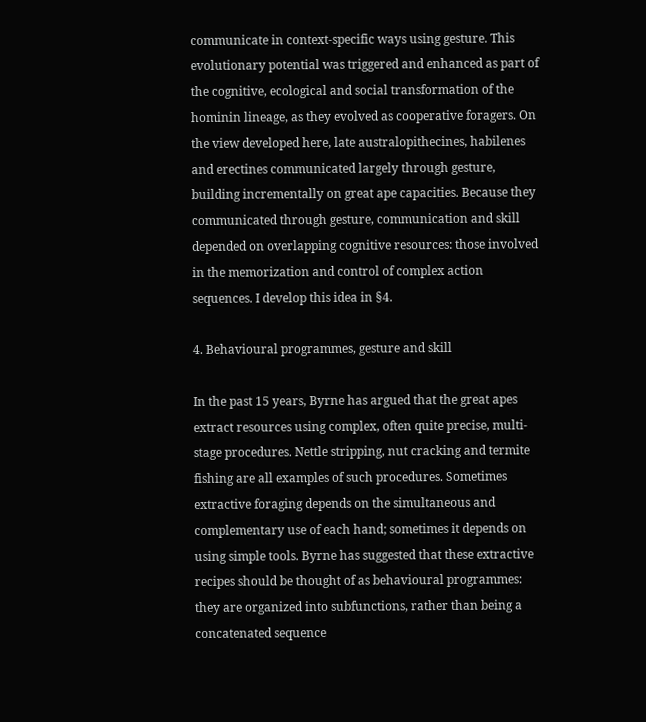communicate in context-specific ways using gesture. This evolutionary potential was triggered and enhanced as part of the cognitive, ecological and social transformation of the hominin lineage, as they evolved as cooperative foragers. On the view developed here, late australopithecines, habilenes and erectines communicated largely through gesture, building incrementally on great ape capacities. Because they communicated through gesture, communication and skill depended on overlapping cognitive resources: those involved in the memorization and control of complex action sequences. I develop this idea in §4.

4. Behavioural programmes, gesture and skill

In the past 15 years, Byrne has argued that the great apes extract resources using complex, often quite precise, multi-stage procedures. Nettle stripping, nut cracking and termite fishing are all examples of such procedures. Sometimes extractive foraging depends on the simultaneous and complementary use of each hand; sometimes it depends on using simple tools. Byrne has suggested that these extractive recipes should be thought of as behavioural programmes: they are organized into subfunctions, rather than being a concatenated sequence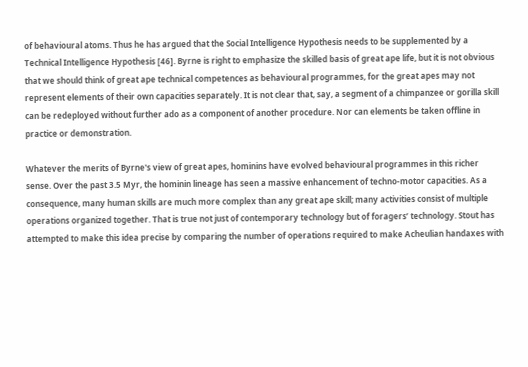of behavioural atoms. Thus he has argued that the Social Intelligence Hypothesis needs to be supplemented by a Technical Intelligence Hypothesis [46]. Byrne is right to emphasize the skilled basis of great ape life, but it is not obvious that we should think of great ape technical competences as behavioural programmes, for the great apes may not represent elements of their own capacities separately. It is not clear that, say, a segment of a chimpanzee or gorilla skill can be redeployed without further ado as a component of another procedure. Nor can elements be taken offline in practice or demonstration.

Whatever the merits of Byrne's view of great apes, hominins have evolved behavioural programmes in this richer sense. Over the past 3.5 Myr, the hominin lineage has seen a massive enhancement of techno-motor capacities. As a consequence, many human skills are much more complex than any great ape skill; many activities consist of multiple operations organized together. That is true not just of contemporary technology but of foragers’ technology. Stout has attempted to make this idea precise by comparing the number of operations required to make Acheulian handaxes with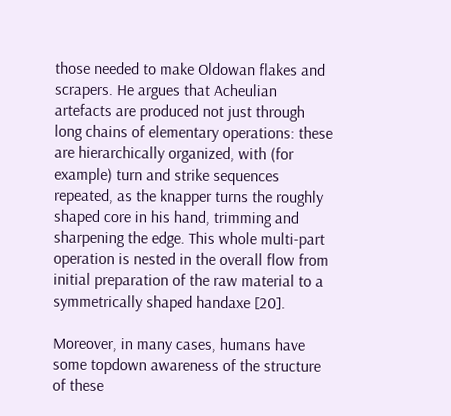those needed to make Oldowan flakes and scrapers. He argues that Acheulian artefacts are produced not just through long chains of elementary operations: these are hierarchically organized, with (for example) turn and strike sequences repeated, as the knapper turns the roughly shaped core in his hand, trimming and sharpening the edge. This whole multi-part operation is nested in the overall flow from initial preparation of the raw material to a symmetrically shaped handaxe [20].

Moreover, in many cases, humans have some topdown awareness of the structure of these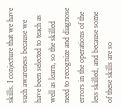skills. I conjecture that we have such awareness because we have been selected to teach as well as learn, so the skilled need to recognize and diagnose errors in the operations of the less skilled, and because some of these skills are so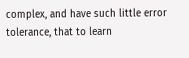complex, and have such little error tolerance, that to learn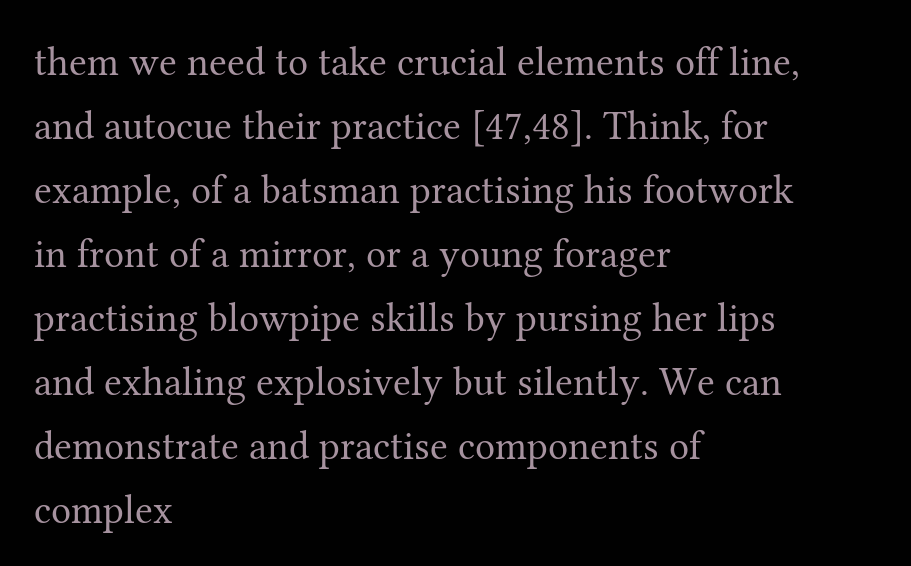them we need to take crucial elements off line, and autocue their practice [47,48]. Think, for example, of a batsman practising his footwork in front of a mirror, or a young forager practising blowpipe skills by pursing her lips and exhaling explosively but silently. We can demonstrate and practise components of complex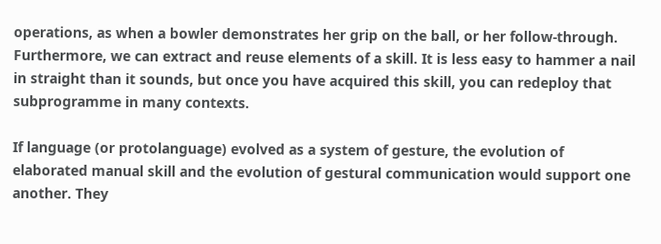operations, as when a bowler demonstrates her grip on the ball, or her follow-through. Furthermore, we can extract and reuse elements of a skill. It is less easy to hammer a nail in straight than it sounds, but once you have acquired this skill, you can redeploy that subprogramme in many contexts.

If language (or protolanguage) evolved as a system of gesture, the evolution of elaborated manual skill and the evolution of gestural communication would support one another. They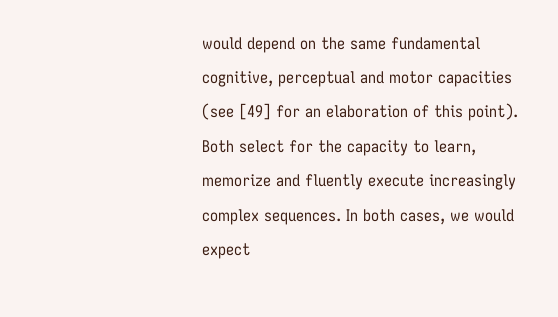would depend on the same fundamental cognitive, perceptual and motor capacities (see [49] for an elaboration of this point). Both select for the capacity to learn, memorize and fluently execute increasingly complex sequences. In both cases, we would expect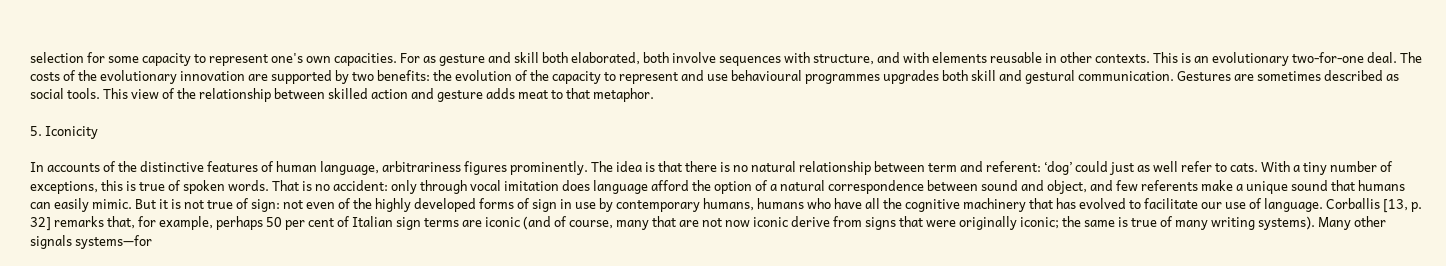selection for some capacity to represent one's own capacities. For as gesture and skill both elaborated, both involve sequences with structure, and with elements reusable in other contexts. This is an evolutionary two-for-one deal. The costs of the evolutionary innovation are supported by two benefits: the evolution of the capacity to represent and use behavioural programmes upgrades both skill and gestural communication. Gestures are sometimes described as social tools. This view of the relationship between skilled action and gesture adds meat to that metaphor.

5. Iconicity

In accounts of the distinctive features of human language, arbitrariness figures prominently. The idea is that there is no natural relationship between term and referent: ‘dog’ could just as well refer to cats. With a tiny number of exceptions, this is true of spoken words. That is no accident: only through vocal imitation does language afford the option of a natural correspondence between sound and object, and few referents make a unique sound that humans can easily mimic. But it is not true of sign: not even of the highly developed forms of sign in use by contemporary humans, humans who have all the cognitive machinery that has evolved to facilitate our use of language. Corballis [13, p. 32] remarks that, for example, perhaps 50 per cent of Italian sign terms are iconic (and of course, many that are not now iconic derive from signs that were originally iconic; the same is true of many writing systems). Many other signals systems—for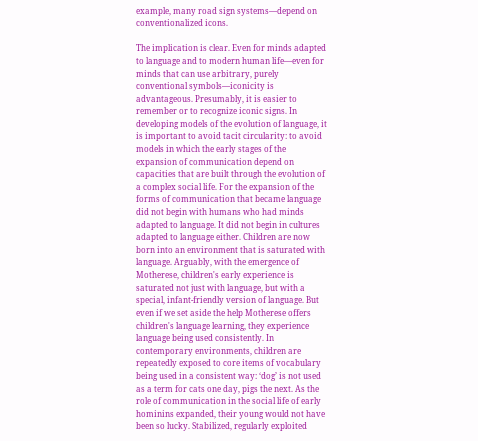example, many road sign systems—depend on conventionalized icons.

The implication is clear. Even for minds adapted to language and to modern human life—even for minds that can use arbitrary, purely conventional symbols—iconicity is advantageous. Presumably, it is easier to remember or to recognize iconic signs. In developing models of the evolution of language, it is important to avoid tacit circularity: to avoid models in which the early stages of the expansion of communication depend on capacities that are built through the evolution of a complex social life. For the expansion of the forms of communication that became language did not begin with humans who had minds adapted to language. It did not begin in cultures adapted to language either. Children are now born into an environment that is saturated with language. Arguably, with the emergence of Motherese, children's early experience is saturated not just with language, but with a special, infant-friendly version of language. But even if we set aside the help Motherese offers children's language learning, they experience language being used consistently. In contemporary environments, children are repeatedly exposed to core items of vocabulary being used in a consistent way: ‘dog’ is not used as a term for cats one day, pigs the next. As the role of communication in the social life of early hominins expanded, their young would not have been so lucky. Stabilized, regularly exploited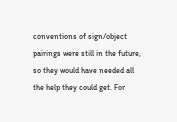conventions of sign/object pairings were still in the future, so they would have needed all the help they could get. For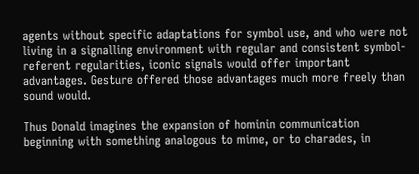agents without specific adaptations for symbol use, and who were not living in a signalling environment with regular and consistent symbol-referent regularities, iconic signals would offer important advantages. Gesture offered those advantages much more freely than sound would.

Thus Donald imagines the expansion of hominin communication beginning with something analogous to mime, or to charades, in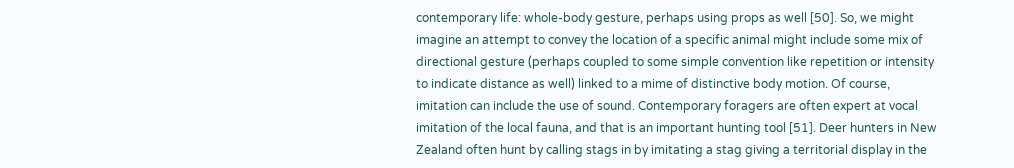contemporary life: whole-body gesture, perhaps using props as well [50]. So, we might imagine an attempt to convey the location of a specific animal might include some mix of directional gesture (perhaps coupled to some simple convention like repetition or intensity to indicate distance as well) linked to a mime of distinctive body motion. Of course, imitation can include the use of sound. Contemporary foragers are often expert at vocal imitation of the local fauna, and that is an important hunting tool [51]. Deer hunters in New Zealand often hunt by calling stags in by imitating a stag giving a territorial display in the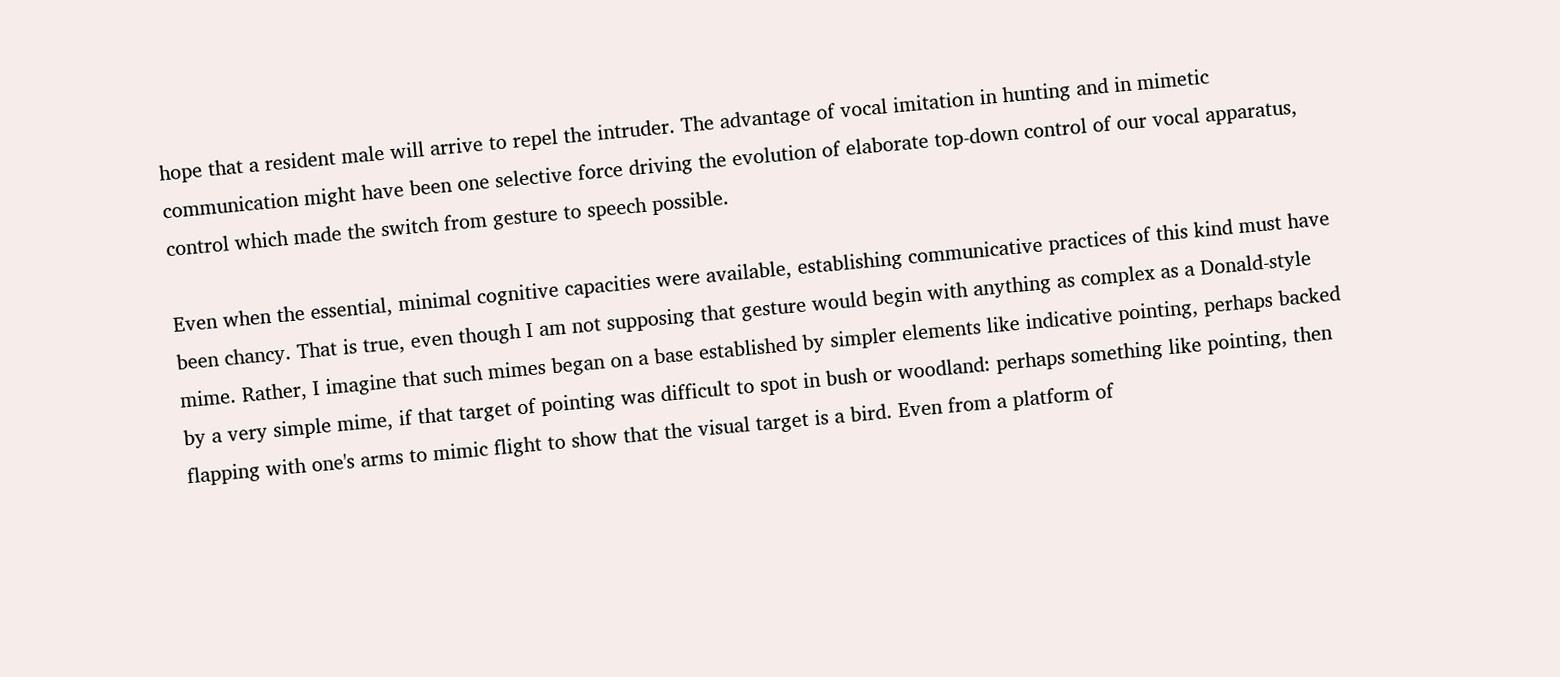hope that a resident male will arrive to repel the intruder. The advantage of vocal imitation in hunting and in mimetic communication might have been one selective force driving the evolution of elaborate top-down control of our vocal apparatus, control which made the switch from gesture to speech possible.

Even when the essential, minimal cognitive capacities were available, establishing communicative practices of this kind must have been chancy. That is true, even though I am not supposing that gesture would begin with anything as complex as a Donald-style mime. Rather, I imagine that such mimes began on a base established by simpler elements like indicative pointing, perhaps backed by a very simple mime, if that target of pointing was difficult to spot in bush or woodland: perhaps something like pointing, then flapping with one's arms to mimic flight to show that the visual target is a bird. Even from a platform of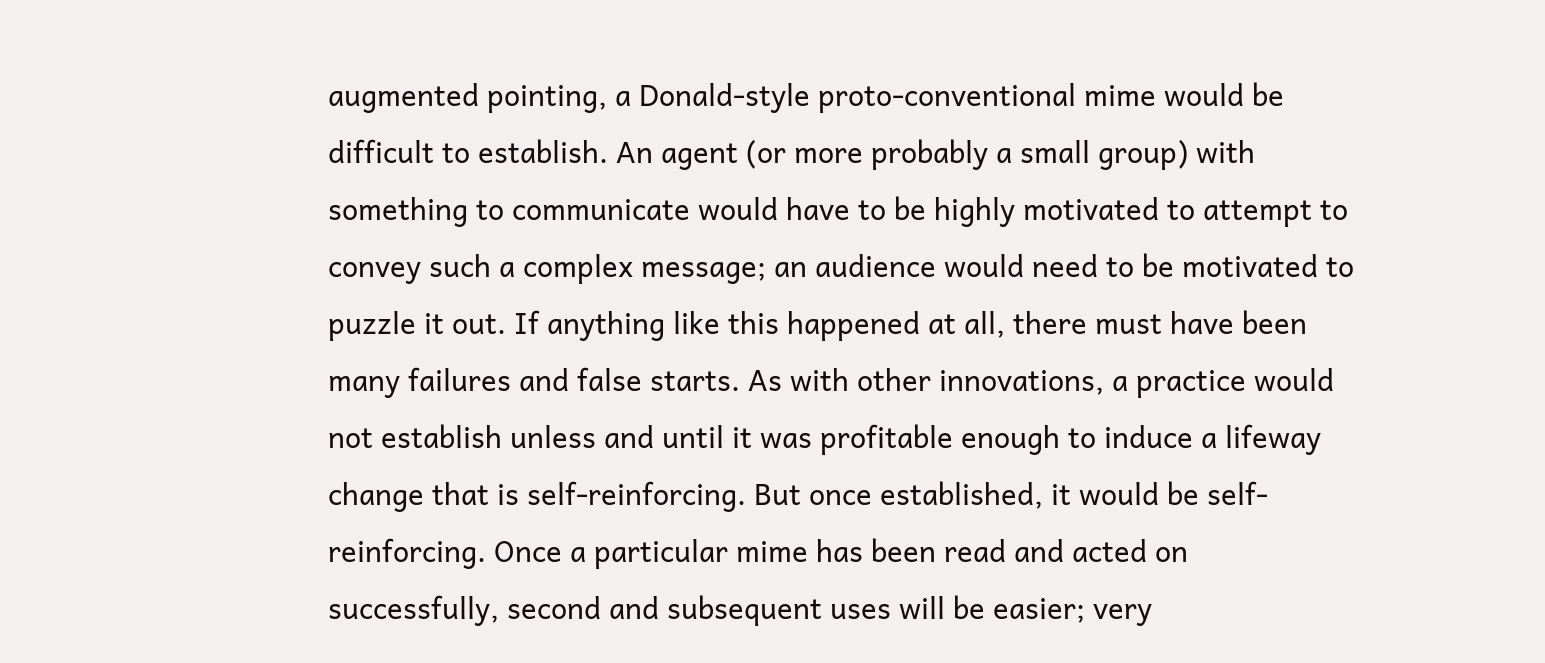augmented pointing, a Donald-style proto-conventional mime would be difficult to establish. An agent (or more probably a small group) with something to communicate would have to be highly motivated to attempt to convey such a complex message; an audience would need to be motivated to puzzle it out. If anything like this happened at all, there must have been many failures and false starts. As with other innovations, a practice would not establish unless and until it was profitable enough to induce a lifeway change that is self-reinforcing. But once established, it would be self-reinforcing. Once a particular mime has been read and acted on successfully, second and subsequent uses will be easier; very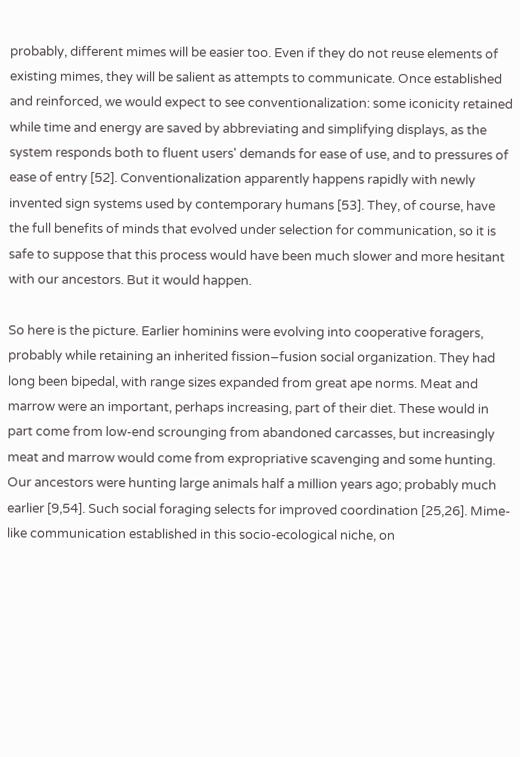probably, different mimes will be easier too. Even if they do not reuse elements of existing mimes, they will be salient as attempts to communicate. Once established and reinforced, we would expect to see conventionalization: some iconicity retained while time and energy are saved by abbreviating and simplifying displays, as the system responds both to fluent users' demands for ease of use, and to pressures of ease of entry [52]. Conventionalization apparently happens rapidly with newly invented sign systems used by contemporary humans [53]. They, of course, have the full benefits of minds that evolved under selection for communication, so it is safe to suppose that this process would have been much slower and more hesitant with our ancestors. But it would happen.

So here is the picture. Earlier hominins were evolving into cooperative foragers, probably while retaining an inherited fission–fusion social organization. They had long been bipedal, with range sizes expanded from great ape norms. Meat and marrow were an important, perhaps increasing, part of their diet. These would in part come from low-end scrounging from abandoned carcasses, but increasingly meat and marrow would come from expropriative scavenging and some hunting. Our ancestors were hunting large animals half a million years ago; probably much earlier [9,54]. Such social foraging selects for improved coordination [25,26]. Mime-like communication established in this socio-ecological niche, on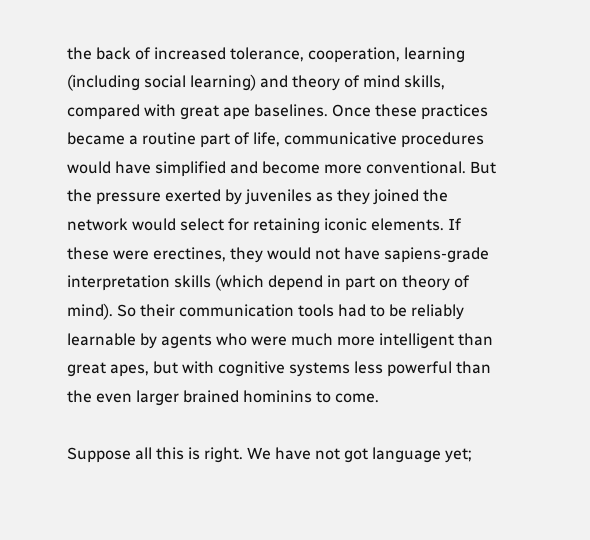the back of increased tolerance, cooperation, learning (including social learning) and theory of mind skills, compared with great ape baselines. Once these practices became a routine part of life, communicative procedures would have simplified and become more conventional. But the pressure exerted by juveniles as they joined the network would select for retaining iconic elements. If these were erectines, they would not have sapiens-grade interpretation skills (which depend in part on theory of mind). So their communication tools had to be reliably learnable by agents who were much more intelligent than great apes, but with cognitive systems less powerful than the even larger brained hominins to come.

Suppose all this is right. We have not got language yet;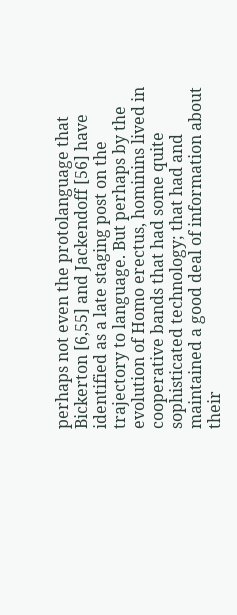perhaps not even the protolanguage that Bickerton [6,55] and Jackendoff [56] have identified as a late staging post on the trajectory to language. But perhaps by the evolution of Homo erectus, hominins lived in cooperative bands that had some quite sophisticated technology; that had and maintained a good deal of information about their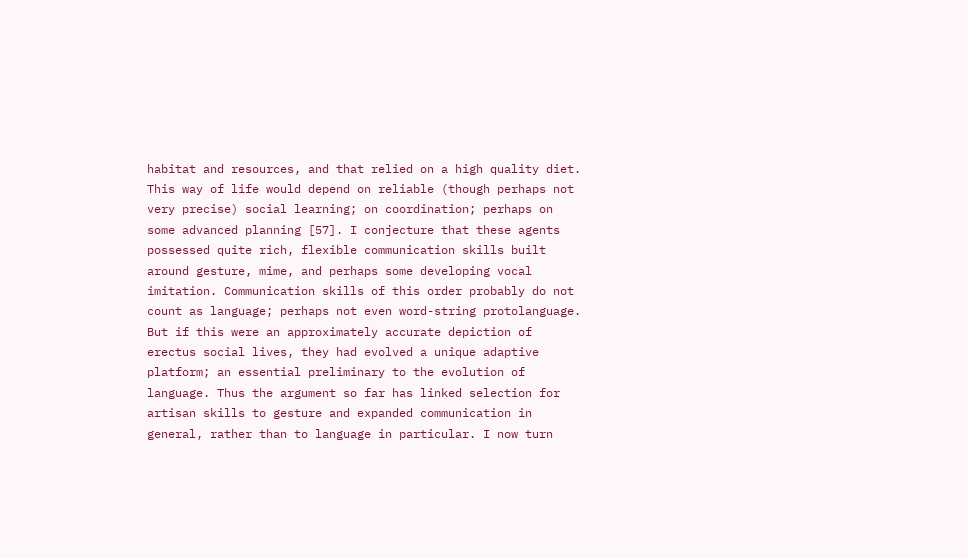habitat and resources, and that relied on a high quality diet. This way of life would depend on reliable (though perhaps not very precise) social learning; on coordination; perhaps on some advanced planning [57]. I conjecture that these agents possessed quite rich, flexible communication skills built around gesture, mime, and perhaps some developing vocal imitation. Communication skills of this order probably do not count as language; perhaps not even word-string protolanguage. But if this were an approximately accurate depiction of erectus social lives, they had evolved a unique adaptive platform; an essential preliminary to the evolution of language. Thus the argument so far has linked selection for artisan skills to gesture and expanded communication in general, rather than to language in particular. I now turn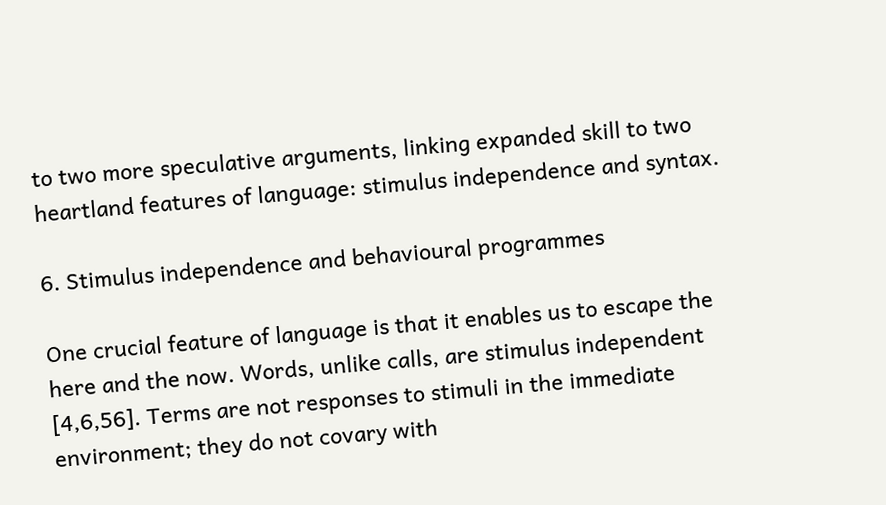to two more speculative arguments, linking expanded skill to two heartland features of language: stimulus independence and syntax.

6. Stimulus independence and behavioural programmes

One crucial feature of language is that it enables us to escape the here and the now. Words, unlike calls, are stimulus independent [4,6,56]. Terms are not responses to stimuli in the immediate environment; they do not covary with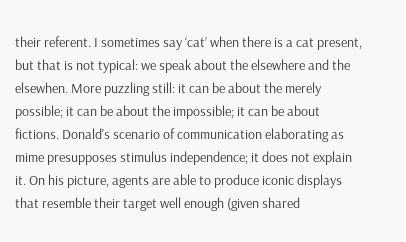their referent. I sometimes say ‘cat’ when there is a cat present, but that is not typical: we speak about the elsewhere and the elsewhen. More puzzling still: it can be about the merely possible; it can be about the impossible; it can be about fictions. Donald's scenario of communication elaborating as mime presupposes stimulus independence; it does not explain it. On his picture, agents are able to produce iconic displays that resemble their target well enough (given shared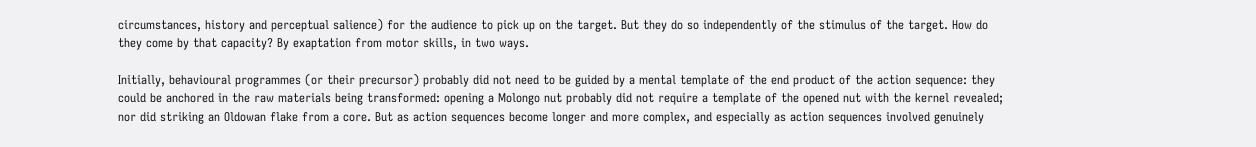circumstances, history and perceptual salience) for the audience to pick up on the target. But they do so independently of the stimulus of the target. How do they come by that capacity? By exaptation from motor skills, in two ways.

Initially, behavioural programmes (or their precursor) probably did not need to be guided by a mental template of the end product of the action sequence: they could be anchored in the raw materials being transformed: opening a Molongo nut probably did not require a template of the opened nut with the kernel revealed; nor did striking an Oldowan flake from a core. But as action sequences become longer and more complex, and especially as action sequences involved genuinely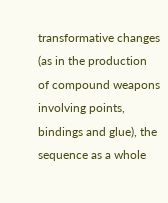transformative changes (as in the production of compound weapons involving points, bindings and glue), the sequence as a whole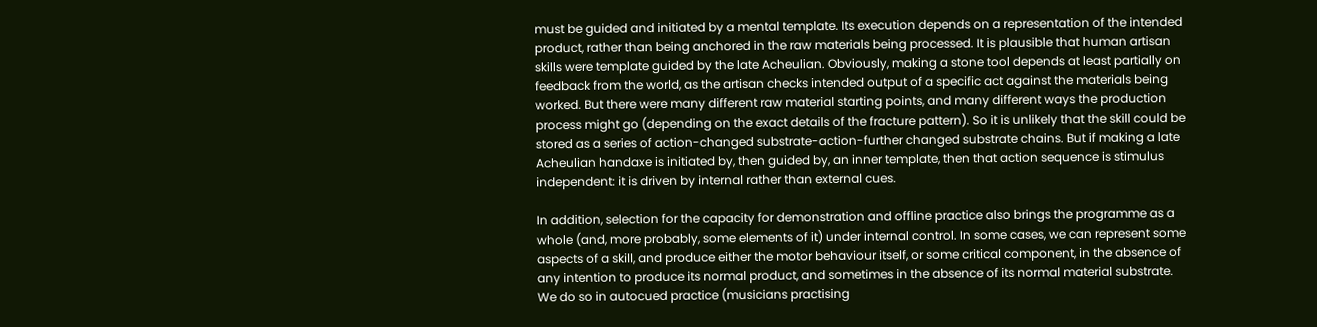must be guided and initiated by a mental template. Its execution depends on a representation of the intended product, rather than being anchored in the raw materials being processed. It is plausible that human artisan skills were template guided by the late Acheulian. Obviously, making a stone tool depends at least partially on feedback from the world, as the artisan checks intended output of a specific act against the materials being worked. But there were many different raw material starting points, and many different ways the production process might go (depending on the exact details of the fracture pattern). So it is unlikely that the skill could be stored as a series of action-changed substrate-action-further changed substrate chains. But if making a late Acheulian handaxe is initiated by, then guided by, an inner template, then that action sequence is stimulus independent: it is driven by internal rather than external cues.

In addition, selection for the capacity for demonstration and offline practice also brings the programme as a whole (and, more probably, some elements of it) under internal control. In some cases, we can represent some aspects of a skill, and produce either the motor behaviour itself, or some critical component, in the absence of any intention to produce its normal product, and sometimes in the absence of its normal material substrate. We do so in autocued practice (musicians practising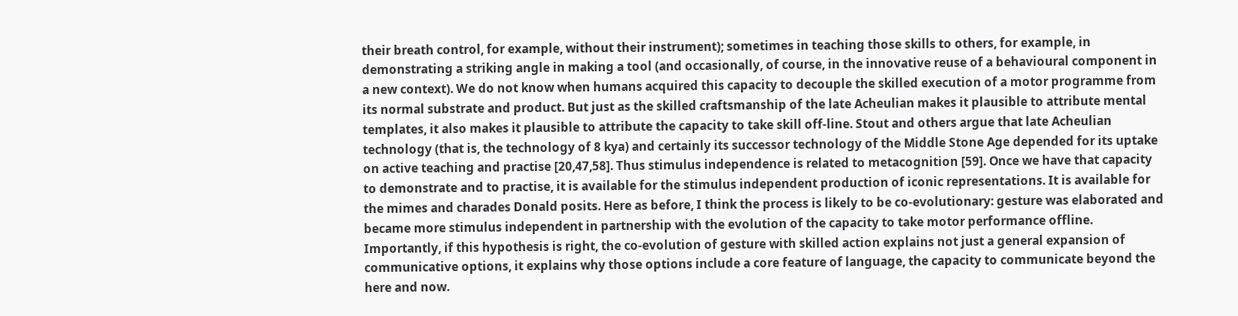their breath control, for example, without their instrument); sometimes in teaching those skills to others, for example, in demonstrating a striking angle in making a tool (and occasionally, of course, in the innovative reuse of a behavioural component in a new context). We do not know when humans acquired this capacity to decouple the skilled execution of a motor programme from its normal substrate and product. But just as the skilled craftsmanship of the late Acheulian makes it plausible to attribute mental templates, it also makes it plausible to attribute the capacity to take skill off-line. Stout and others argue that late Acheulian technology (that is, the technology of 8 kya) and certainly its successor technology of the Middle Stone Age depended for its uptake on active teaching and practise [20,47,58]. Thus stimulus independence is related to metacognition [59]. Once we have that capacity to demonstrate and to practise, it is available for the stimulus independent production of iconic representations. It is available for the mimes and charades Donald posits. Here as before, I think the process is likely to be co-evolutionary: gesture was elaborated and became more stimulus independent in partnership with the evolution of the capacity to take motor performance offline. Importantly, if this hypothesis is right, the co-evolution of gesture with skilled action explains not just a general expansion of communicative options, it explains why those options include a core feature of language, the capacity to communicate beyond the here and now.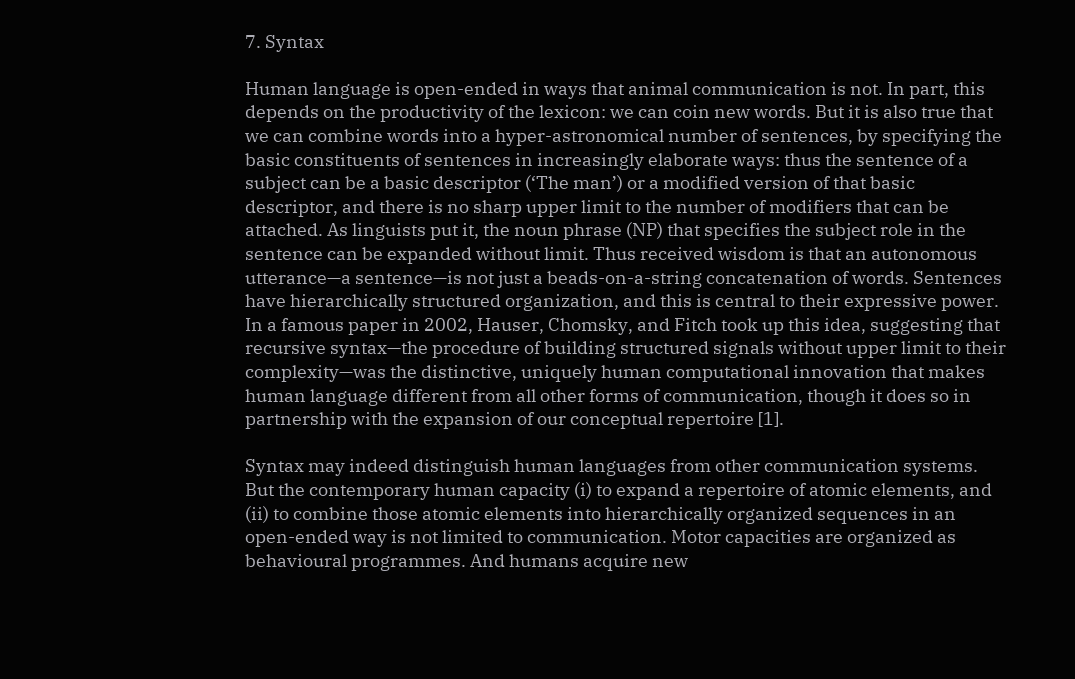7. Syntax

Human language is open-ended in ways that animal communication is not. In part, this depends on the productivity of the lexicon: we can coin new words. But it is also true that we can combine words into a hyper-astronomical number of sentences, by specifying the basic constituents of sentences in increasingly elaborate ways: thus the sentence of a subject can be a basic descriptor (‘The man’) or a modified version of that basic descriptor, and there is no sharp upper limit to the number of modifiers that can be attached. As linguists put it, the noun phrase (NP) that specifies the subject role in the sentence can be expanded without limit. Thus received wisdom is that an autonomous utterance—a sentence—is not just a beads-on-a-string concatenation of words. Sentences have hierarchically structured organization, and this is central to their expressive power. In a famous paper in 2002, Hauser, Chomsky, and Fitch took up this idea, suggesting that recursive syntax—the procedure of building structured signals without upper limit to their complexity—was the distinctive, uniquely human computational innovation that makes human language different from all other forms of communication, though it does so in partnership with the expansion of our conceptual repertoire [1].

Syntax may indeed distinguish human languages from other communication systems. But the contemporary human capacity (i) to expand a repertoire of atomic elements, and (ii) to combine those atomic elements into hierarchically organized sequences in an open-ended way is not limited to communication. Motor capacities are organized as behavioural programmes. And humans acquire new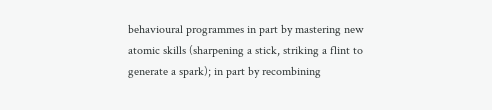behavioural programmes in part by mastering new atomic skills (sharpening a stick, striking a flint to generate a spark); in part by recombining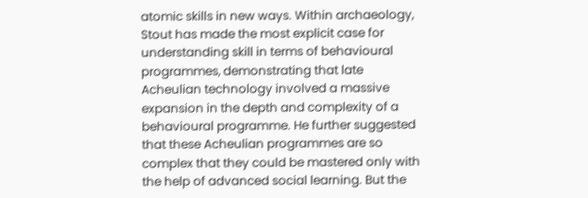atomic skills in new ways. Within archaeology, Stout has made the most explicit case for understanding skill in terms of behavioural programmes, demonstrating that late Acheulian technology involved a massive expansion in the depth and complexity of a behavioural programme. He further suggested that these Acheulian programmes are so complex that they could be mastered only with the help of advanced social learning. But the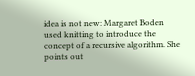idea is not new: Margaret Boden used knitting to introduce the concept of a recursive algorithm. She points out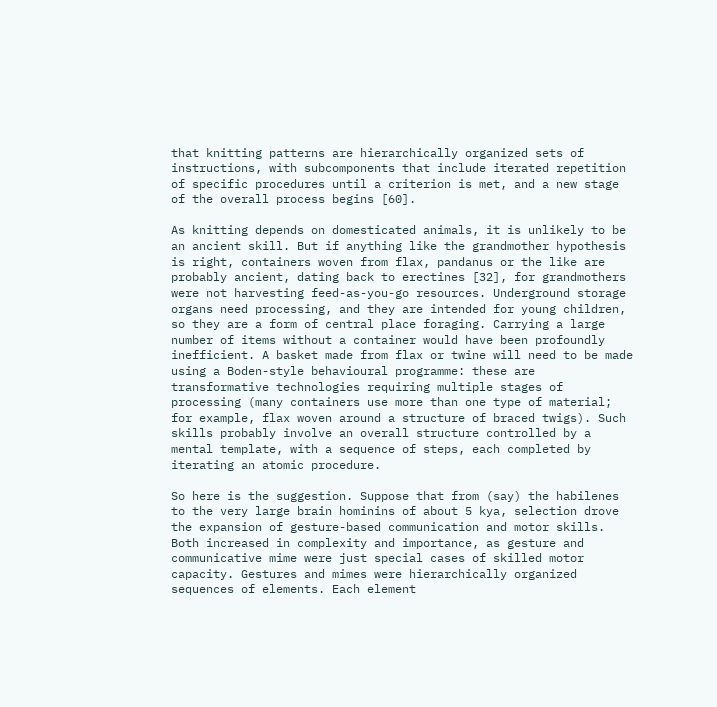that knitting patterns are hierarchically organized sets of instructions, with subcomponents that include iterated repetition of specific procedures until a criterion is met, and a new stage of the overall process begins [60].

As knitting depends on domesticated animals, it is unlikely to be an ancient skill. But if anything like the grandmother hypothesis is right, containers woven from flax, pandanus or the like are probably ancient, dating back to erectines [32], for grandmothers were not harvesting feed-as-you-go resources. Underground storage organs need processing, and they are intended for young children, so they are a form of central place foraging. Carrying a large number of items without a container would have been profoundly inefficient. A basket made from flax or twine will need to be made using a Boden-style behavioural programme: these are transformative technologies requiring multiple stages of processing (many containers use more than one type of material; for example, flax woven around a structure of braced twigs). Such skills probably involve an overall structure controlled by a mental template, with a sequence of steps, each completed by iterating an atomic procedure.

So here is the suggestion. Suppose that from (say) the habilenes to the very large brain hominins of about 5 kya, selection drove the expansion of gesture-based communication and motor skills. Both increased in complexity and importance, as gesture and communicative mime were just special cases of skilled motor capacity. Gestures and mimes were hierarchically organized sequences of elements. Each element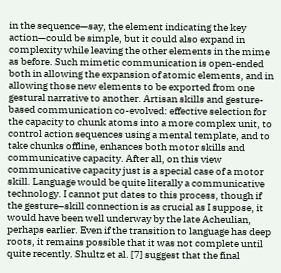in the sequence—say, the element indicating the key action—could be simple, but it could also expand in complexity while leaving the other elements in the mime as before. Such mimetic communication is open-ended both in allowing the expansion of atomic elements, and in allowing those new elements to be exported from one gestural narrative to another. Artisan skills and gesture-based communication co-evolved: effective selection for the capacity to chunk atoms into a more complex unit, to control action sequences using a mental template, and to take chunks offline, enhances both motor skills and communicative capacity. After all, on this view communicative capacity just is a special case of a motor skill. Language would be quite literally a communicative technology. I cannot put dates to this process, though if the gesture–skill connection is as crucial as I suppose, it would have been well underway by the late Acheulian, perhaps earlier. Even if the transition to language has deep roots, it remains possible that it was not complete until quite recently. Shultz et al. [7] suggest that the final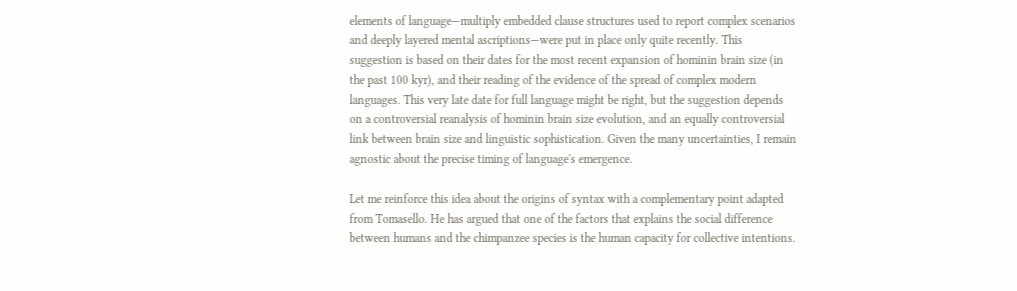elements of language—multiply embedded clause structures used to report complex scenarios and deeply layered mental ascriptions—were put in place only quite recently. This suggestion is based on their dates for the most recent expansion of hominin brain size (in the past 100 kyr), and their reading of the evidence of the spread of complex modern languages. This very late date for full language might be right, but the suggestion depends on a controversial reanalysis of hominin brain size evolution, and an equally controversial link between brain size and linguistic sophistication. Given the many uncertainties, I remain agnostic about the precise timing of language's emergence.

Let me reinforce this idea about the origins of syntax with a complementary point adapted from Tomasello. He has argued that one of the factors that explains the social difference between humans and the chimpanzee species is the human capacity for collective intentions.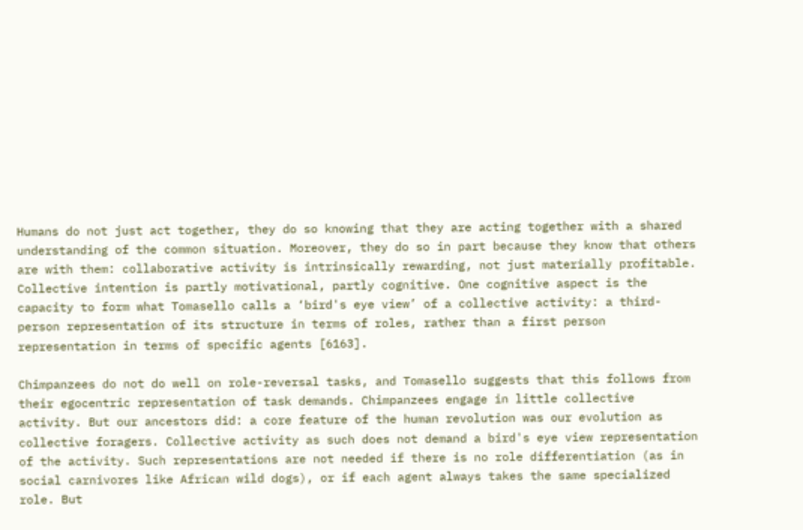Humans do not just act together, they do so knowing that they are acting together with a shared understanding of the common situation. Moreover, they do so in part because they know that others are with them: collaborative activity is intrinsically rewarding, not just materially profitable. Collective intention is partly motivational, partly cognitive. One cognitive aspect is the capacity to form what Tomasello calls a ‘bird's eye view’ of a collective activity: a third-person representation of its structure in terms of roles, rather than a first person representation in terms of specific agents [6163].

Chimpanzees do not do well on role-reversal tasks, and Tomasello suggests that this follows from their egocentric representation of task demands. Chimpanzees engage in little collective activity. But our ancestors did: a core feature of the human revolution was our evolution as collective foragers. Collective activity as such does not demand a bird's eye view representation of the activity. Such representations are not needed if there is no role differentiation (as in social carnivores like African wild dogs), or if each agent always takes the same specialized role. But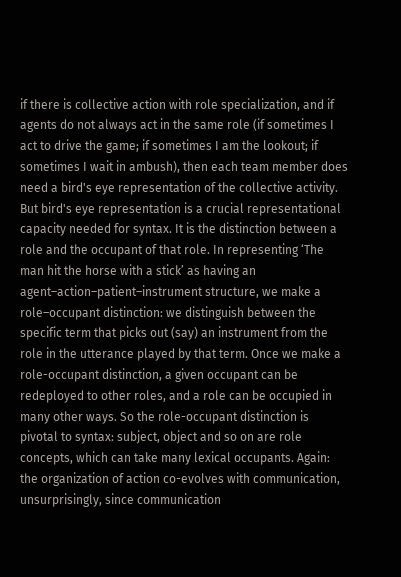if there is collective action with role specialization, and if agents do not always act in the same role (if sometimes I act to drive the game; if sometimes I am the lookout; if sometimes I wait in ambush), then each team member does need a bird's eye representation of the collective activity. But bird's eye representation is a crucial representational capacity needed for syntax. It is the distinction between a role and the occupant of that role. In representing ‘The man hit the horse with a stick’ as having an agent–action–patient–instrument structure, we make a role–occupant distinction: we distinguish between the specific term that picks out (say) an instrument from the role in the utterance played by that term. Once we make a role-occupant distinction, a given occupant can be redeployed to other roles, and a role can be occupied in many other ways. So the role-occupant distinction is pivotal to syntax: subject, object and so on are role concepts, which can take many lexical occupants. Again: the organization of action co-evolves with communication, unsurprisingly, since communication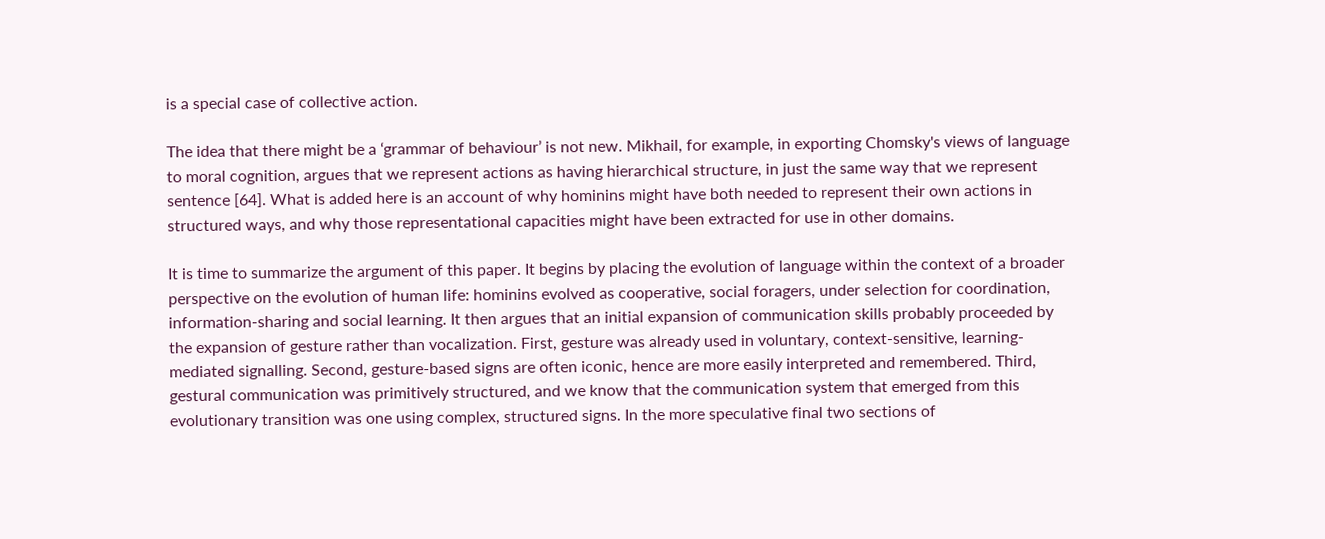is a special case of collective action.

The idea that there might be a ‘grammar of behaviour’ is not new. Mikhail, for example, in exporting Chomsky's views of language to moral cognition, argues that we represent actions as having hierarchical structure, in just the same way that we represent sentence [64]. What is added here is an account of why hominins might have both needed to represent their own actions in structured ways, and why those representational capacities might have been extracted for use in other domains.

It is time to summarize the argument of this paper. It begins by placing the evolution of language within the context of a broader perspective on the evolution of human life: hominins evolved as cooperative, social foragers, under selection for coordination, information-sharing and social learning. It then argues that an initial expansion of communication skills probably proceeded by the expansion of gesture rather than vocalization. First, gesture was already used in voluntary, context-sensitive, learning-mediated signalling. Second, gesture-based signs are often iconic, hence are more easily interpreted and remembered. Third, gestural communication was primitively structured, and we know that the communication system that emerged from this evolutionary transition was one using complex, structured signs. In the more speculative final two sections of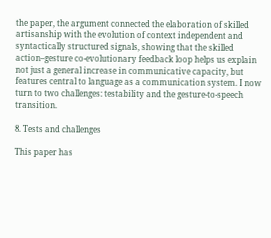the paper, the argument connected the elaboration of skilled artisanship with the evolution of context independent and syntactically structured signals, showing that the skilled action–gesture co-evolutionary feedback loop helps us explain not just a general increase in communicative capacity, but features central to language as a communication system. I now turn to two challenges: testability and the gesture-to-speech transition.

8. Tests and challenges

This paper has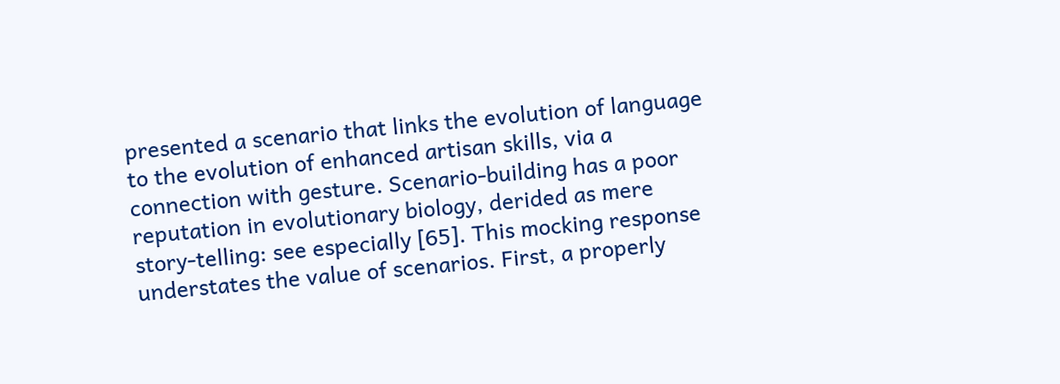presented a scenario that links the evolution of language to the evolution of enhanced artisan skills, via a connection with gesture. Scenario-building has a poor reputation in evolutionary biology, derided as mere story-telling: see especially [65]. This mocking response understates the value of scenarios. First, a properly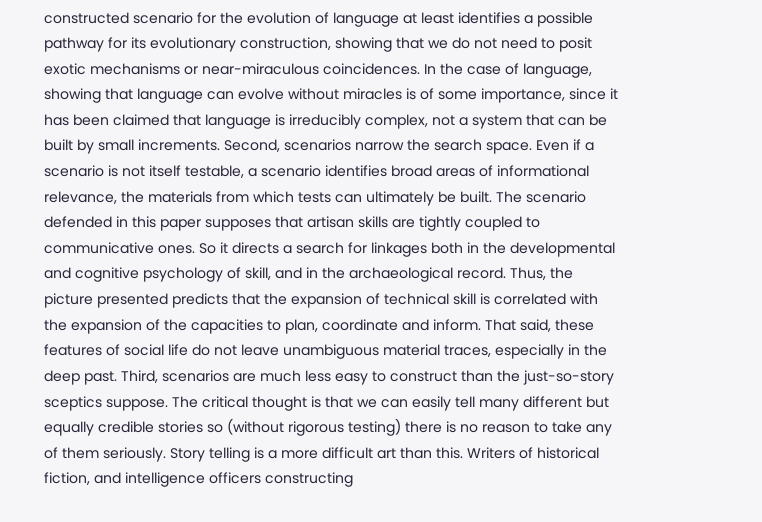constructed scenario for the evolution of language at least identifies a possible pathway for its evolutionary construction, showing that we do not need to posit exotic mechanisms or near-miraculous coincidences. In the case of language, showing that language can evolve without miracles is of some importance, since it has been claimed that language is irreducibly complex, not a system that can be built by small increments. Second, scenarios narrow the search space. Even if a scenario is not itself testable, a scenario identifies broad areas of informational relevance, the materials from which tests can ultimately be built. The scenario defended in this paper supposes that artisan skills are tightly coupled to communicative ones. So it directs a search for linkages both in the developmental and cognitive psychology of skill, and in the archaeological record. Thus, the picture presented predicts that the expansion of technical skill is correlated with the expansion of the capacities to plan, coordinate and inform. That said, these features of social life do not leave unambiguous material traces, especially in the deep past. Third, scenarios are much less easy to construct than the just-so-story sceptics suppose. The critical thought is that we can easily tell many different but equally credible stories so (without rigorous testing) there is no reason to take any of them seriously. Story telling is a more difficult art than this. Writers of historical fiction, and intelligence officers constructing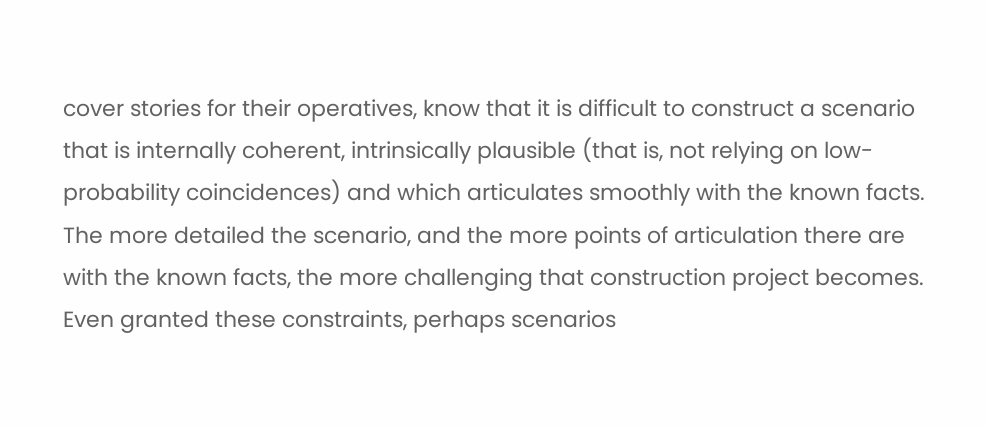cover stories for their operatives, know that it is difficult to construct a scenario that is internally coherent, intrinsically plausible (that is, not relying on low-probability coincidences) and which articulates smoothly with the known facts. The more detailed the scenario, and the more points of articulation there are with the known facts, the more challenging that construction project becomes. Even granted these constraints, perhaps scenarios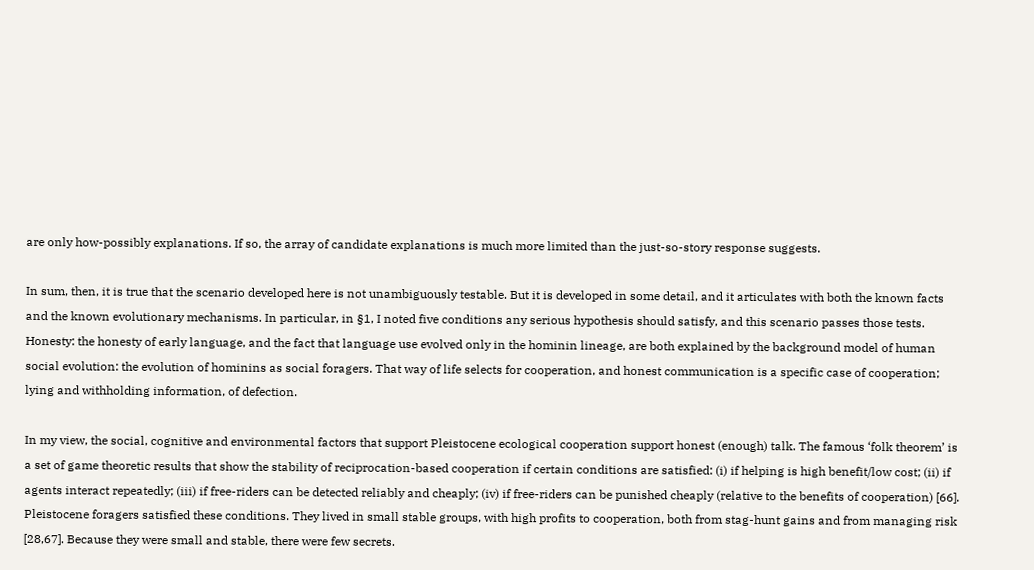are only how-possibly explanations. If so, the array of candidate explanations is much more limited than the just-so-story response suggests.

In sum, then, it is true that the scenario developed here is not unambiguously testable. But it is developed in some detail, and it articulates with both the known facts and the known evolutionary mechanisms. In particular, in §1, I noted five conditions any serious hypothesis should satisfy, and this scenario passes those tests. Honesty: the honesty of early language, and the fact that language use evolved only in the hominin lineage, are both explained by the background model of human social evolution: the evolution of hominins as social foragers. That way of life selects for cooperation, and honest communication is a specific case of cooperation; lying and withholding information, of defection.

In my view, the social, cognitive and environmental factors that support Pleistocene ecological cooperation support honest (enough) talk. The famous ‘folk theorem’ is a set of game theoretic results that show the stability of reciprocation-based cooperation if certain conditions are satisfied: (i) if helping is high benefit/low cost; (ii) if agents interact repeatedly; (iii) if free-riders can be detected reliably and cheaply; (iv) if free-riders can be punished cheaply (relative to the benefits of cooperation) [66]. Pleistocene foragers satisfied these conditions. They lived in small stable groups, with high profits to cooperation, both from stag-hunt gains and from managing risk [28,67]. Because they were small and stable, there were few secrets.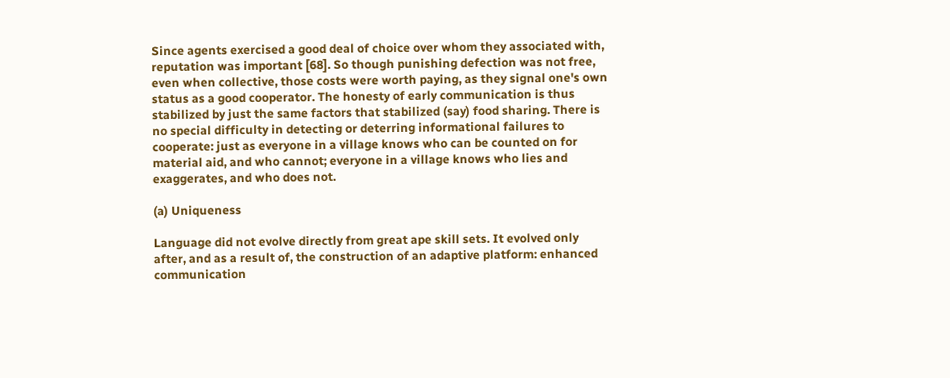Since agents exercised a good deal of choice over whom they associated with, reputation was important [68]. So though punishing defection was not free, even when collective, those costs were worth paying, as they signal one's own status as a good cooperator. The honesty of early communication is thus stabilized by just the same factors that stabilized (say) food sharing. There is no special difficulty in detecting or deterring informational failures to cooperate: just as everyone in a village knows who can be counted on for material aid, and who cannot; everyone in a village knows who lies and exaggerates, and who does not.

(a) Uniqueness

Language did not evolve directly from great ape skill sets. It evolved only after, and as a result of, the construction of an adaptive platform: enhanced communication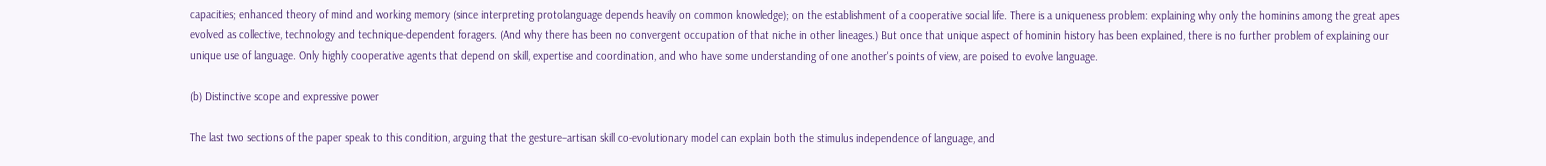capacities; enhanced theory of mind and working memory (since interpreting protolanguage depends heavily on common knowledge); on the establishment of a cooperative social life. There is a uniqueness problem: explaining why only the hominins among the great apes evolved as collective, technology and technique-dependent foragers. (And why there has been no convergent occupation of that niche in other lineages.) But once that unique aspect of hominin history has been explained, there is no further problem of explaining our unique use of language. Only highly cooperative agents that depend on skill, expertise and coordination, and who have some understanding of one another's points of view, are poised to evolve language.

(b) Distinctive scope and expressive power

The last two sections of the paper speak to this condition, arguing that the gesture–artisan skill co-evolutionary model can explain both the stimulus independence of language, and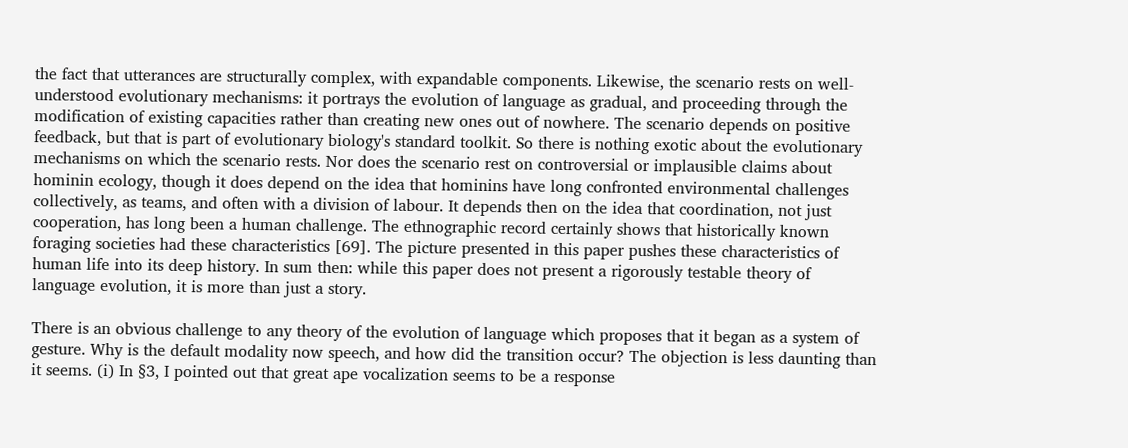the fact that utterances are structurally complex, with expandable components. Likewise, the scenario rests on well-understood evolutionary mechanisms: it portrays the evolution of language as gradual, and proceeding through the modification of existing capacities rather than creating new ones out of nowhere. The scenario depends on positive feedback, but that is part of evolutionary biology's standard toolkit. So there is nothing exotic about the evolutionary mechanisms on which the scenario rests. Nor does the scenario rest on controversial or implausible claims about hominin ecology, though it does depend on the idea that hominins have long confronted environmental challenges collectively, as teams, and often with a division of labour. It depends then on the idea that coordination, not just cooperation, has long been a human challenge. The ethnographic record certainly shows that historically known foraging societies had these characteristics [69]. The picture presented in this paper pushes these characteristics of human life into its deep history. In sum then: while this paper does not present a rigorously testable theory of language evolution, it is more than just a story.

There is an obvious challenge to any theory of the evolution of language which proposes that it began as a system of gesture. Why is the default modality now speech, and how did the transition occur? The objection is less daunting than it seems. (i) In §3, I pointed out that great ape vocalization seems to be a response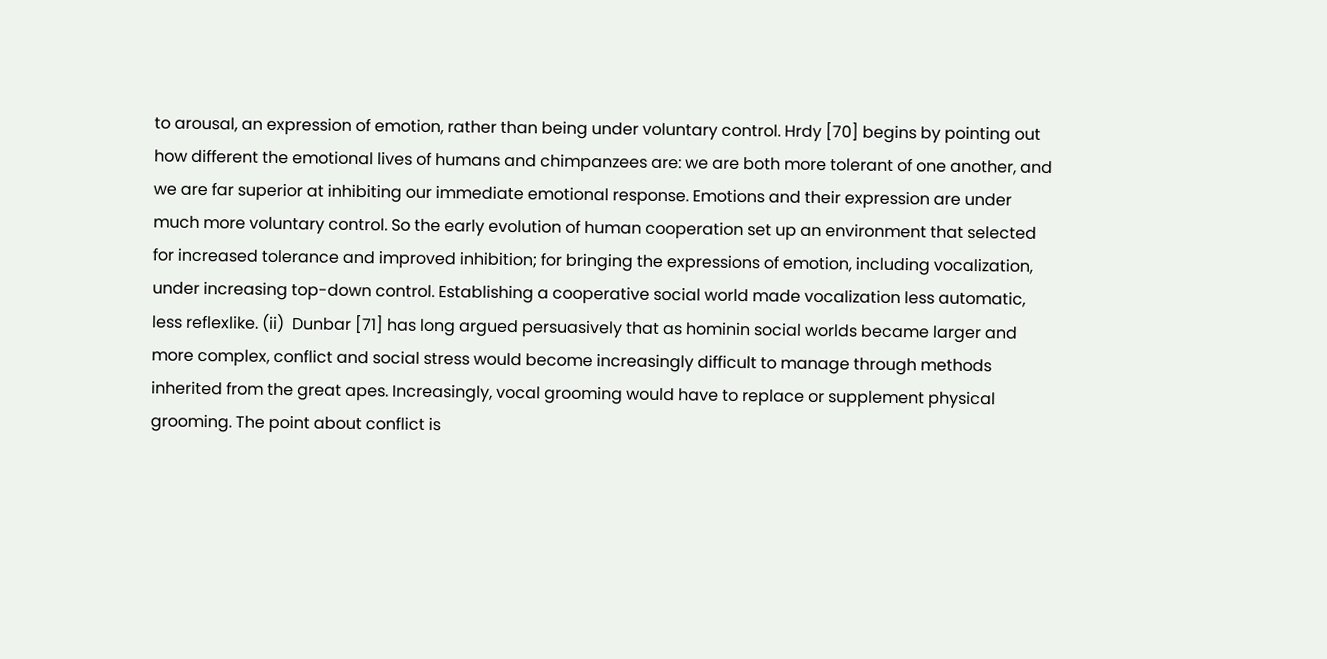to arousal, an expression of emotion, rather than being under voluntary control. Hrdy [70] begins by pointing out how different the emotional lives of humans and chimpanzees are: we are both more tolerant of one another, and we are far superior at inhibiting our immediate emotional response. Emotions and their expression are under much more voluntary control. So the early evolution of human cooperation set up an environment that selected for increased tolerance and improved inhibition; for bringing the expressions of emotion, including vocalization, under increasing top-down control. Establishing a cooperative social world made vocalization less automatic, less reflexlike. (ii)  Dunbar [71] has long argued persuasively that as hominin social worlds became larger and more complex, conflict and social stress would become increasingly difficult to manage through methods inherited from the great apes. Increasingly, vocal grooming would have to replace or supplement physical grooming. The point about conflict is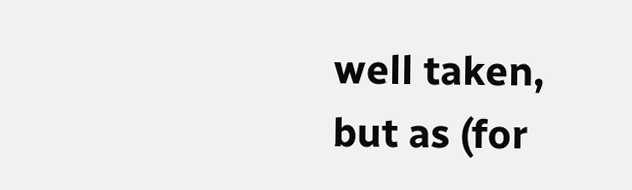well taken, but as (for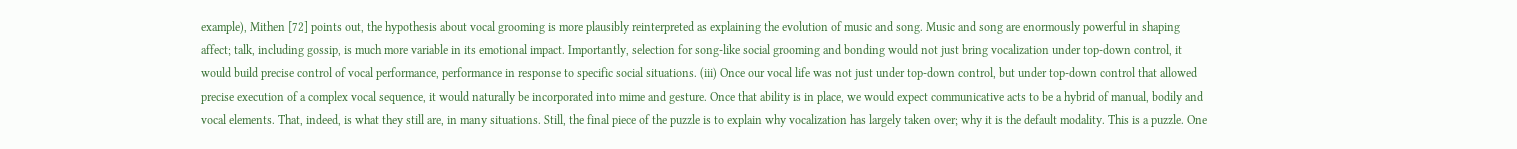example), Mithen [72] points out, the hypothesis about vocal grooming is more plausibly reinterpreted as explaining the evolution of music and song. Music and song are enormously powerful in shaping affect; talk, including gossip, is much more variable in its emotional impact. Importantly, selection for song-like social grooming and bonding would not just bring vocalization under top-down control, it would build precise control of vocal performance, performance in response to specific social situations. (iii) Once our vocal life was not just under top-down control, but under top-down control that allowed precise execution of a complex vocal sequence, it would naturally be incorporated into mime and gesture. Once that ability is in place, we would expect communicative acts to be a hybrid of manual, bodily and vocal elements. That, indeed, is what they still are, in many situations. Still, the final piece of the puzzle is to explain why vocalization has largely taken over; why it is the default modality. This is a puzzle. One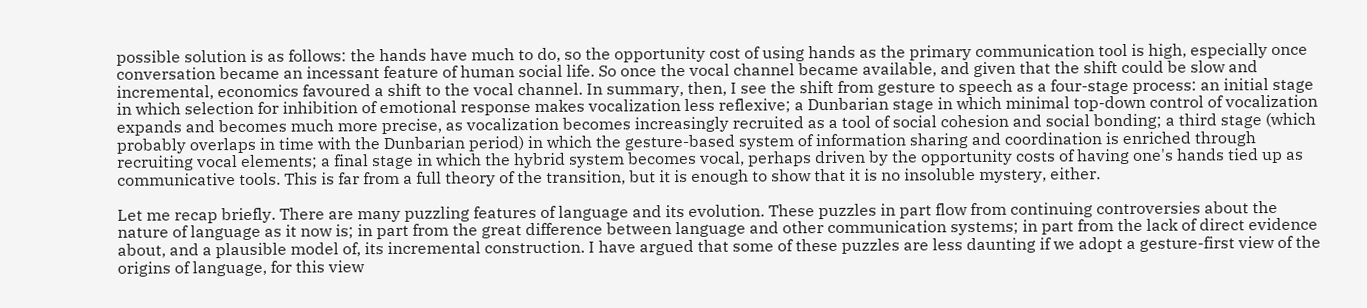possible solution is as follows: the hands have much to do, so the opportunity cost of using hands as the primary communication tool is high, especially once conversation became an incessant feature of human social life. So once the vocal channel became available, and given that the shift could be slow and incremental, economics favoured a shift to the vocal channel. In summary, then, I see the shift from gesture to speech as a four-stage process: an initial stage in which selection for inhibition of emotional response makes vocalization less reflexive; a Dunbarian stage in which minimal top-down control of vocalization expands and becomes much more precise, as vocalization becomes increasingly recruited as a tool of social cohesion and social bonding; a third stage (which probably overlaps in time with the Dunbarian period) in which the gesture-based system of information sharing and coordination is enriched through recruiting vocal elements; a final stage in which the hybrid system becomes vocal, perhaps driven by the opportunity costs of having one's hands tied up as communicative tools. This is far from a full theory of the transition, but it is enough to show that it is no insoluble mystery, either.

Let me recap briefly. There are many puzzling features of language and its evolution. These puzzles in part flow from continuing controversies about the nature of language as it now is; in part from the great difference between language and other communication systems; in part from the lack of direct evidence about, and a plausible model of, its incremental construction. I have argued that some of these puzzles are less daunting if we adopt a gesture-first view of the origins of language, for this view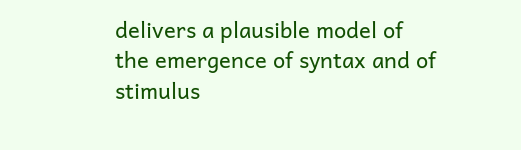delivers a plausible model of the emergence of syntax and of stimulus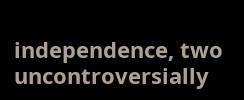independence, two uncontroversially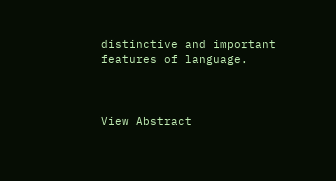distinctive and important features of language.



View Abstract